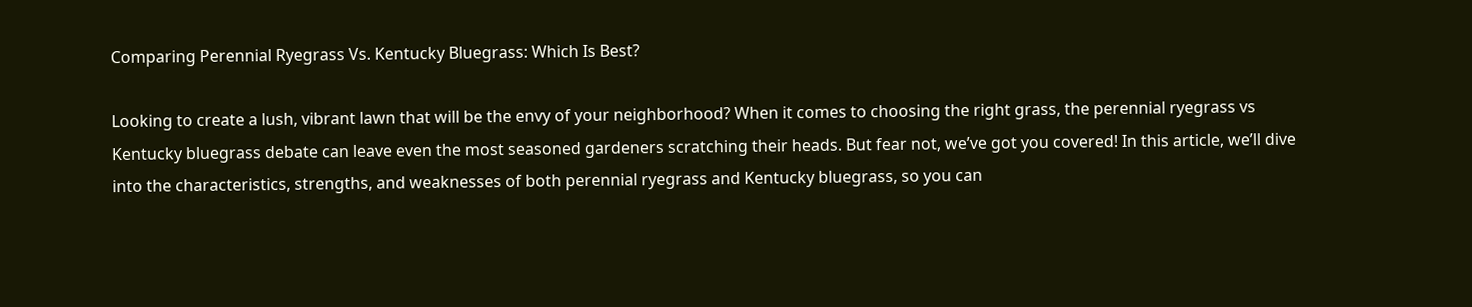Comparing Perennial Ryegrass Vs. Kentucky Bluegrass: Which Is Best?

Looking to create a lush, vibrant lawn that will be the envy of your neighborhood? When it comes to choosing the right grass, the perennial ryegrass vs Kentucky bluegrass debate can leave even the most seasoned gardeners scratching their heads. But fear not, we’ve got you covered! In this article, we’ll dive into the characteristics, strengths, and weaknesses of both perennial ryegrass and Kentucky bluegrass, so you can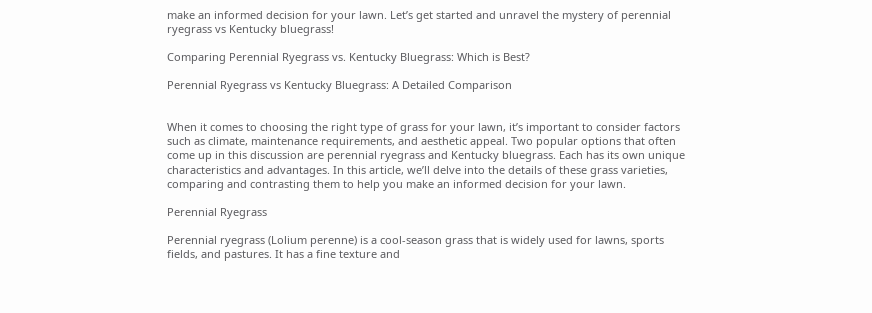make an informed decision for your lawn. Let’s get started and unravel the mystery of perennial ryegrass vs Kentucky bluegrass!

Comparing Perennial Ryegrass vs. Kentucky Bluegrass: Which is Best?

Perennial Ryegrass vs Kentucky Bluegrass: A Detailed Comparison


When it comes to choosing the right type of grass for your lawn, it’s important to consider factors such as climate, maintenance requirements, and aesthetic appeal. Two popular options that often come up in this discussion are perennial ryegrass and Kentucky bluegrass. Each has its own unique characteristics and advantages. In this article, we’ll delve into the details of these grass varieties, comparing and contrasting them to help you make an informed decision for your lawn.

Perennial Ryegrass

Perennial ryegrass (Lolium perenne) is a cool-season grass that is widely used for lawns, sports fields, and pastures. It has a fine texture and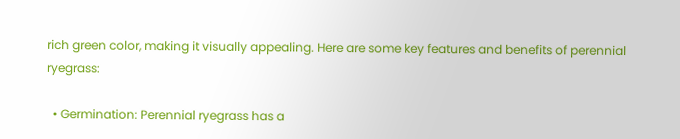rich green color, making it visually appealing. Here are some key features and benefits of perennial ryegrass:

  • Germination: Perennial ryegrass has a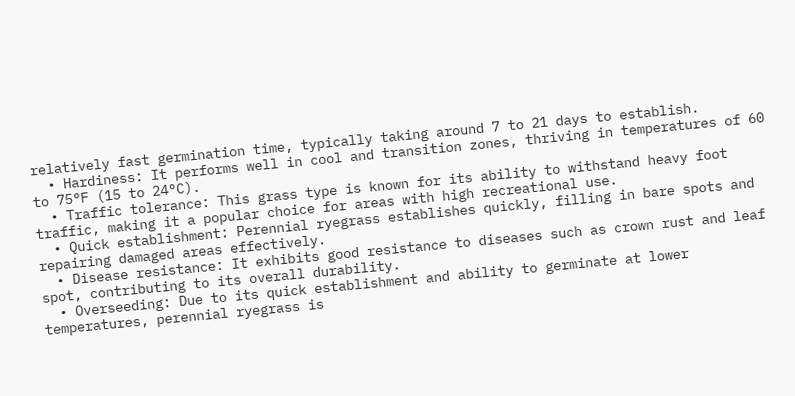relatively fast germination time, typically taking around 7 to 21 days to establish.
  • Hardiness: It performs well in cool and transition zones, thriving in temperatures of 60 to 75°F (15 to 24°C).
  • Traffic tolerance: This grass type is known for its ability to withstand heavy foot traffic, making it a popular choice for areas with high recreational use.
  • Quick establishment: Perennial ryegrass establishes quickly, filling in bare spots and repairing damaged areas effectively.
  • Disease resistance: It exhibits good resistance to diseases such as crown rust and leaf spot, contributing to its overall durability.
  • Overseeding: Due to its quick establishment and ability to germinate at lower temperatures, perennial ryegrass is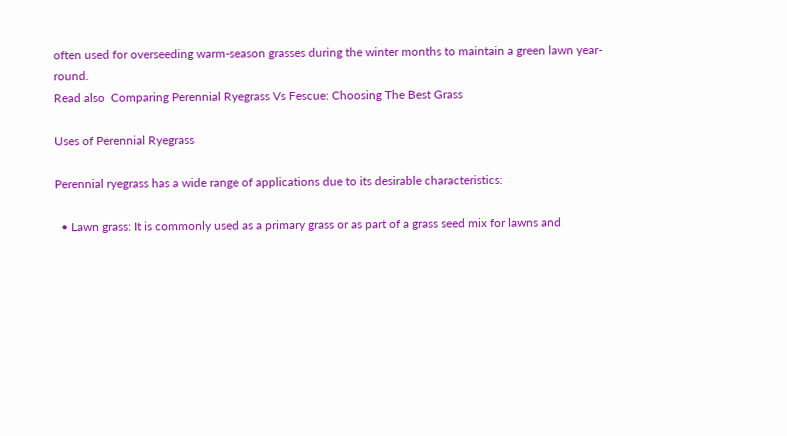often used for overseeding warm-season grasses during the winter months to maintain a green lawn year-round.
Read also  Comparing Perennial Ryegrass Vs Fescue: Choosing The Best Grass

Uses of Perennial Ryegrass

Perennial ryegrass has a wide range of applications due to its desirable characteristics:

  • Lawn grass: It is commonly used as a primary grass or as part of a grass seed mix for lawns and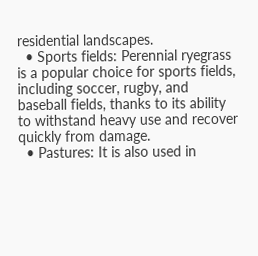residential landscapes.
  • Sports fields: Perennial ryegrass is a popular choice for sports fields, including soccer, rugby, and baseball fields, thanks to its ability to withstand heavy use and recover quickly from damage.
  • Pastures: It is also used in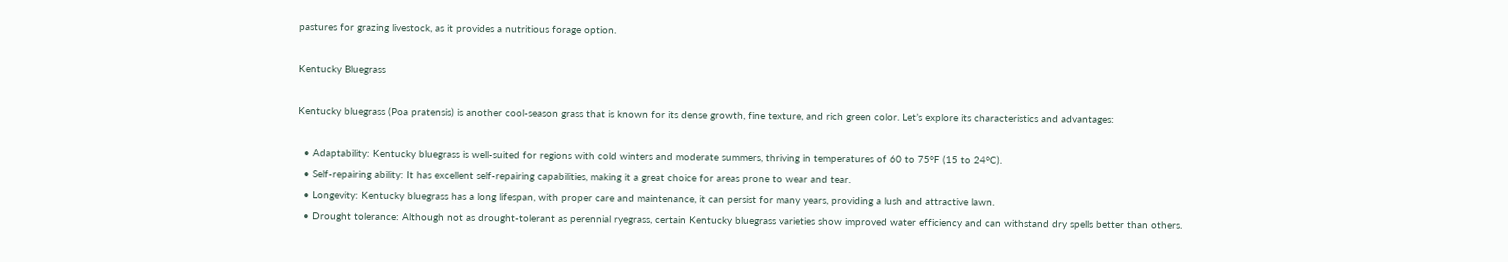pastures for grazing livestock, as it provides a nutritious forage option.

Kentucky Bluegrass

Kentucky bluegrass (Poa pratensis) is another cool-season grass that is known for its dense growth, fine texture, and rich green color. Let’s explore its characteristics and advantages:

  • Adaptability: Kentucky bluegrass is well-suited for regions with cold winters and moderate summers, thriving in temperatures of 60 to 75°F (15 to 24°C).
  • Self-repairing ability: It has excellent self-repairing capabilities, making it a great choice for areas prone to wear and tear.
  • Longevity: Kentucky bluegrass has a long lifespan, with proper care and maintenance, it can persist for many years, providing a lush and attractive lawn.
  • Drought tolerance: Although not as drought-tolerant as perennial ryegrass, certain Kentucky bluegrass varieties show improved water efficiency and can withstand dry spells better than others.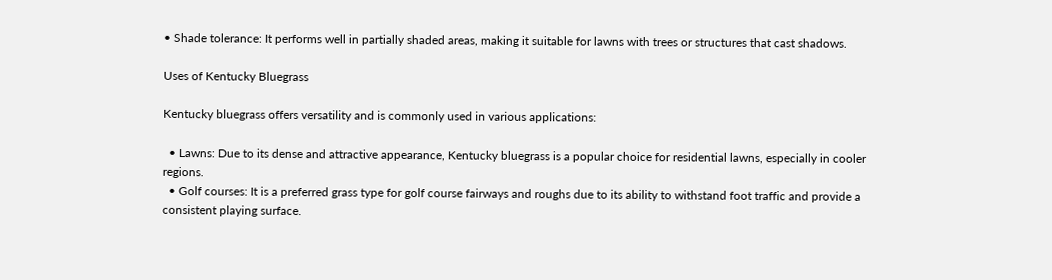• Shade tolerance: It performs well in partially shaded areas, making it suitable for lawns with trees or structures that cast shadows.

Uses of Kentucky Bluegrass

Kentucky bluegrass offers versatility and is commonly used in various applications:

  • Lawns: Due to its dense and attractive appearance, Kentucky bluegrass is a popular choice for residential lawns, especially in cooler regions.
  • Golf courses: It is a preferred grass type for golf course fairways and roughs due to its ability to withstand foot traffic and provide a consistent playing surface.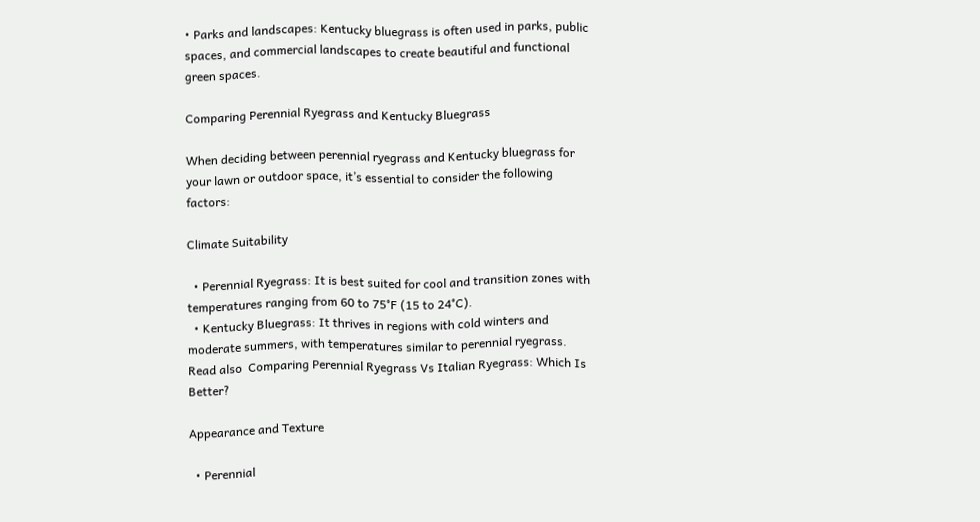• Parks and landscapes: Kentucky bluegrass is often used in parks, public spaces, and commercial landscapes to create beautiful and functional green spaces.

Comparing Perennial Ryegrass and Kentucky Bluegrass

When deciding between perennial ryegrass and Kentucky bluegrass for your lawn or outdoor space, it’s essential to consider the following factors:

Climate Suitability

  • Perennial Ryegrass: It is best suited for cool and transition zones with temperatures ranging from 60 to 75°F (15 to 24°C).
  • Kentucky Bluegrass: It thrives in regions with cold winters and moderate summers, with temperatures similar to perennial ryegrass.
Read also  Comparing Perennial Ryegrass Vs Italian Ryegrass: Which Is Better?

Appearance and Texture

  • Perennial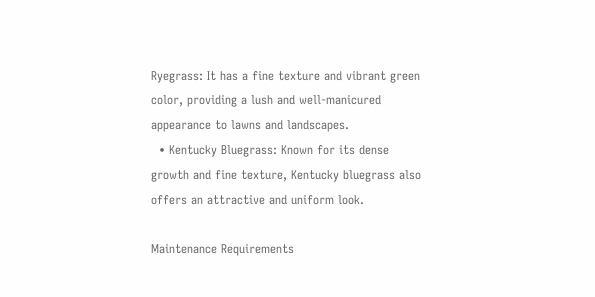Ryegrass: It has a fine texture and vibrant green color, providing a lush and well-manicured appearance to lawns and landscapes.
  • Kentucky Bluegrass: Known for its dense growth and fine texture, Kentucky bluegrass also offers an attractive and uniform look.

Maintenance Requirements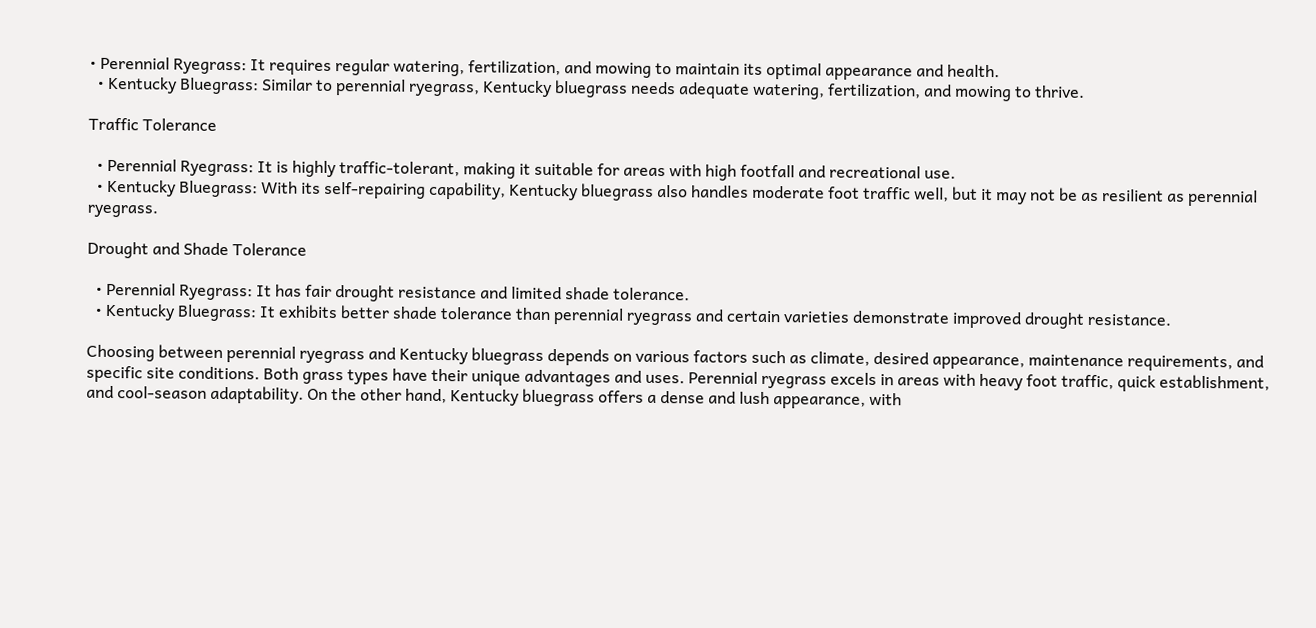• Perennial Ryegrass: It requires regular watering, fertilization, and mowing to maintain its optimal appearance and health.
  • Kentucky Bluegrass: Similar to perennial ryegrass, Kentucky bluegrass needs adequate watering, fertilization, and mowing to thrive.

Traffic Tolerance

  • Perennial Ryegrass: It is highly traffic-tolerant, making it suitable for areas with high footfall and recreational use.
  • Kentucky Bluegrass: With its self-repairing capability, Kentucky bluegrass also handles moderate foot traffic well, but it may not be as resilient as perennial ryegrass.

Drought and Shade Tolerance

  • Perennial Ryegrass: It has fair drought resistance and limited shade tolerance.
  • Kentucky Bluegrass: It exhibits better shade tolerance than perennial ryegrass and certain varieties demonstrate improved drought resistance.

Choosing between perennial ryegrass and Kentucky bluegrass depends on various factors such as climate, desired appearance, maintenance requirements, and specific site conditions. Both grass types have their unique advantages and uses. Perennial ryegrass excels in areas with heavy foot traffic, quick establishment, and cool-season adaptability. On the other hand, Kentucky bluegrass offers a dense and lush appearance, with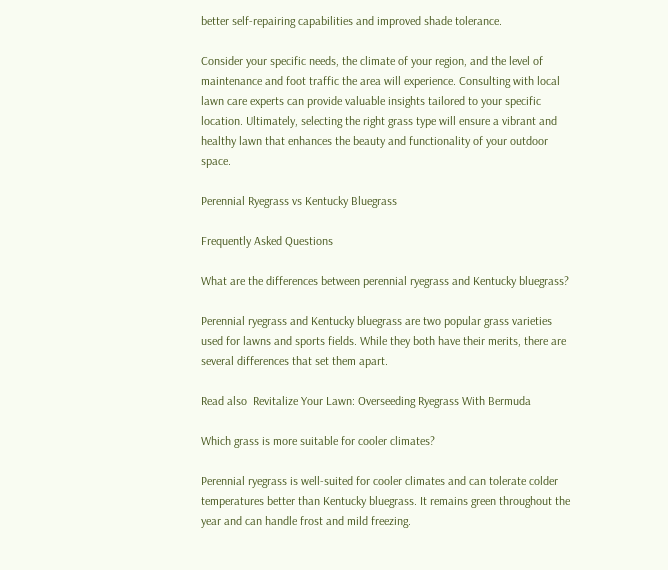better self-repairing capabilities and improved shade tolerance.

Consider your specific needs, the climate of your region, and the level of maintenance and foot traffic the area will experience. Consulting with local lawn care experts can provide valuable insights tailored to your specific location. Ultimately, selecting the right grass type will ensure a vibrant and healthy lawn that enhances the beauty and functionality of your outdoor space.

Perennial Ryegrass vs Kentucky Bluegrass

Frequently Asked Questions

What are the differences between perennial ryegrass and Kentucky bluegrass?

Perennial ryegrass and Kentucky bluegrass are two popular grass varieties used for lawns and sports fields. While they both have their merits, there are several differences that set them apart.

Read also  Revitalize Your Lawn: Overseeding Ryegrass With Bermuda

Which grass is more suitable for cooler climates?

Perennial ryegrass is well-suited for cooler climates and can tolerate colder temperatures better than Kentucky bluegrass. It remains green throughout the year and can handle frost and mild freezing.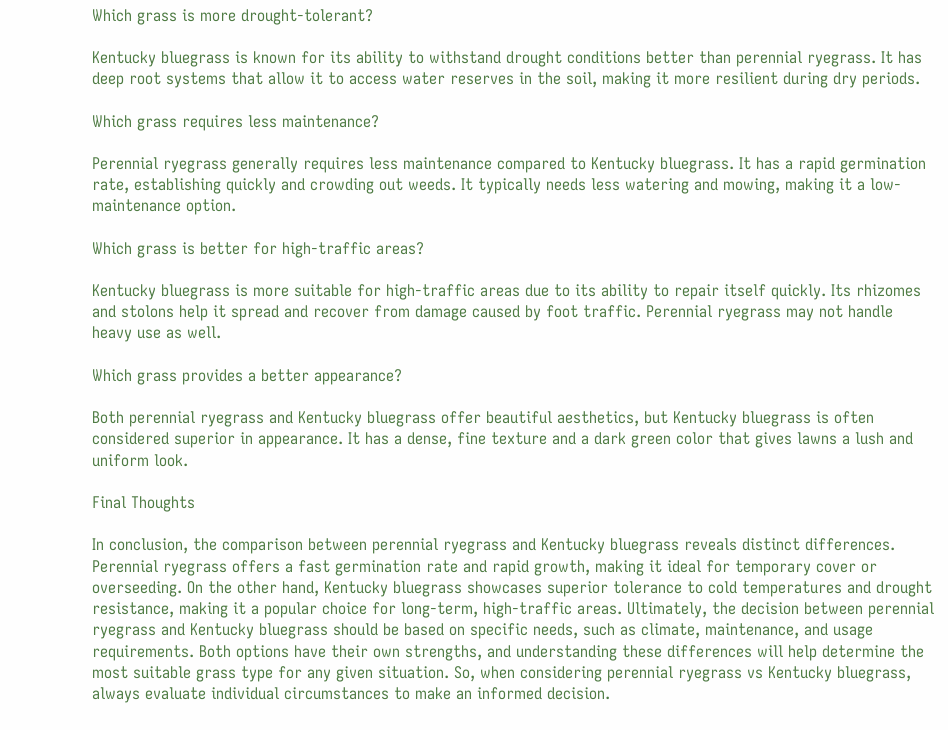Which grass is more drought-tolerant?

Kentucky bluegrass is known for its ability to withstand drought conditions better than perennial ryegrass. It has deep root systems that allow it to access water reserves in the soil, making it more resilient during dry periods.

Which grass requires less maintenance?

Perennial ryegrass generally requires less maintenance compared to Kentucky bluegrass. It has a rapid germination rate, establishing quickly and crowding out weeds. It typically needs less watering and mowing, making it a low-maintenance option.

Which grass is better for high-traffic areas?

Kentucky bluegrass is more suitable for high-traffic areas due to its ability to repair itself quickly. Its rhizomes and stolons help it spread and recover from damage caused by foot traffic. Perennial ryegrass may not handle heavy use as well.

Which grass provides a better appearance?

Both perennial ryegrass and Kentucky bluegrass offer beautiful aesthetics, but Kentucky bluegrass is often considered superior in appearance. It has a dense, fine texture and a dark green color that gives lawns a lush and uniform look.

Final Thoughts

In conclusion, the comparison between perennial ryegrass and Kentucky bluegrass reveals distinct differences. Perennial ryegrass offers a fast germination rate and rapid growth, making it ideal for temporary cover or overseeding. On the other hand, Kentucky bluegrass showcases superior tolerance to cold temperatures and drought resistance, making it a popular choice for long-term, high-traffic areas. Ultimately, the decision between perennial ryegrass and Kentucky bluegrass should be based on specific needs, such as climate, maintenance, and usage requirements. Both options have their own strengths, and understanding these differences will help determine the most suitable grass type for any given situation. So, when considering perennial ryegrass vs Kentucky bluegrass, always evaluate individual circumstances to make an informed decision.